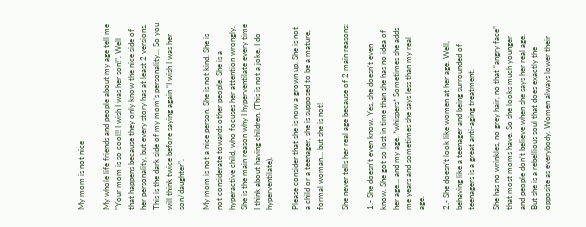My mom is not nice

My whole life friends and people about my age tell me “Your mom is so cool!! I wish I was her son!”. Well that happens because they only know the nice side of her personality, but every story has at least 2 versions. This is the dark side of my mom’s personality… So you will think twice before saying again “I wish I was her son/daughter”.

My mom is not a nice person. She is not kind. She is not considerate towards other people. She is a hyperactive child, who focuses her attention wrongly. She is the main reason why I hyperventilate every time I think about having children. (This is not a joke, I do hyperventilate).

Please consider that she is now a grown up. She is not a child or a teenager, she is supposed to be a mature, formal woman… but she is not!

She never tells her real age because of 2 main reasons:

1.- She doesn’t even know. Yes, she doesn’t even know. She got so lost in time than she has no idea of her age… and my age. *whispers* Sometimes she adds me years and sometimes she says less than my real age.

2.- She doesn’t look like women at her age. Well, behaving like a teenager and being surrounded of teenagers is a great anti-aging treatment.

She has no wrinkles, no grey hair, no that “angry face” that most moms have. So she looks much younger and people don’t believe when she says her real age. But she is a rebellious soul that does exactly the opposite as everybody. Women always lower their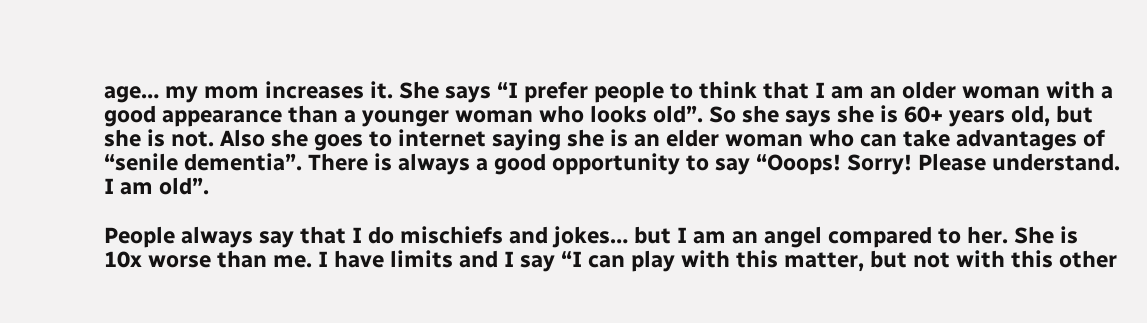age… my mom increases it. She says “I prefer people to think that I am an older woman with a good appearance than a younger woman who looks old”. So she says she is 60+ years old, but she is not. Also she goes to internet saying she is an elder woman who can take advantages of “senile dementia”. There is always a good opportunity to say “Ooops! Sorry! Please understand. I am old”.

People always say that I do mischiefs and jokes… but I am an angel compared to her. She is 10x worse than me. I have limits and I say “I can play with this matter, but not with this other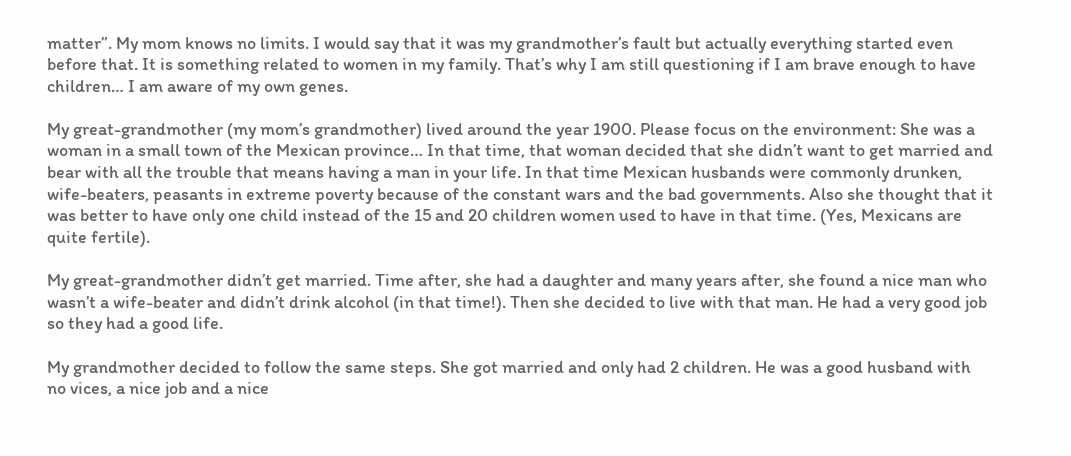matter”. My mom knows no limits. I would say that it was my grandmother’s fault but actually everything started even before that. It is something related to women in my family. That’s why I am still questioning if I am brave enough to have children… I am aware of my own genes.

My great-grandmother (my mom’s grandmother) lived around the year 1900. Please focus on the environment: She was a woman in a small town of the Mexican province… In that time, that woman decided that she didn’t want to get married and bear with all the trouble that means having a man in your life. In that time Mexican husbands were commonly drunken, wife-beaters, peasants in extreme poverty because of the constant wars and the bad governments. Also she thought that it was better to have only one child instead of the 15 and 20 children women used to have in that time. (Yes, Mexicans are quite fertile).

My great-grandmother didn’t get married. Time after, she had a daughter and many years after, she found a nice man who wasn’t a wife-beater and didn’t drink alcohol (in that time!). Then she decided to live with that man. He had a very good job so they had a good life.

My grandmother decided to follow the same steps. She got married and only had 2 children. He was a good husband with no vices, a nice job and a nice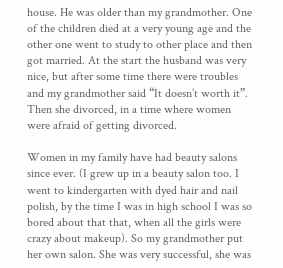house. He was older than my grandmother. One of the children died at a very young age and the other one went to study to other place and then got married. At the start the husband was very nice, but after some time there were troubles and my grandmother said “It doesn’t worth it”. Then she divorced, in a time where women were afraid of getting divorced.

Women in my family have had beauty salons since ever. (I grew up in a beauty salon too. I went to kindergarten with dyed hair and nail polish, by the time I was in high school I was so bored about that that, when all the girls were crazy about makeup). So my grandmother put her own salon. She was very successful, she was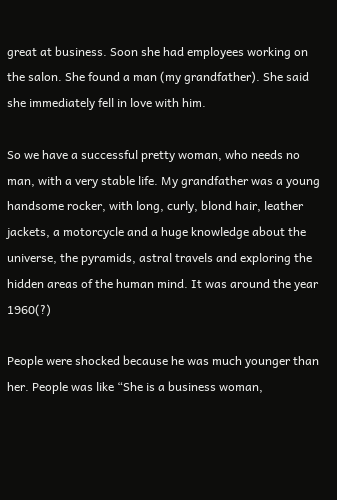great at business. Soon she had employees working on the salon. She found a man (my grandfather). She said she immediately fell in love with him.

So we have a successful pretty woman, who needs no man, with a very stable life. My grandfather was a young handsome rocker, with long, curly, blond hair, leather jackets, a motorcycle and a huge knowledge about the universe, the pyramids, astral travels and exploring the hidden areas of the human mind. It was around the year 1960(?)

People were shocked because he was much younger than her. People was like “She is a business woman,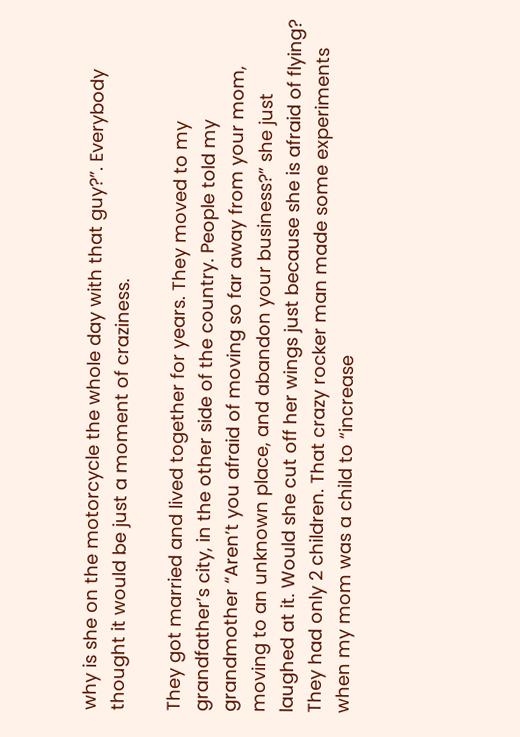why is she on the motorcycle the whole day with that guy?”. Everybody thought it would be just a moment of craziness.

They got married and lived together for years. They moved to my grandfather’s city, in the other side of the country. People told my grandmother “Aren’t you afraid of moving so far away from your mom, moving to an unknown place, and abandon your business?” she just laughed at it. Would she cut off her wings just because she is afraid of flying? They had only 2 children. That crazy rocker man made some experiments when my mom was a child to “increase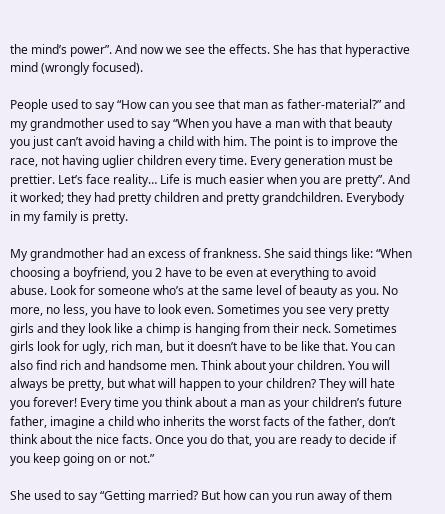the mind’s power”. And now we see the effects. She has that hyperactive mind (wrongly focused).

People used to say “How can you see that man as father-material?” and my grandmother used to say “When you have a man with that beauty you just can’t avoid having a child with him. The point is to improve the race, not having uglier children every time. Every generation must be prettier. Let’s face reality… Life is much easier when you are pretty”. And it worked; they had pretty children and pretty grandchildren. Everybody in my family is pretty.

My grandmother had an excess of frankness. She said things like: “When choosing a boyfriend, you 2 have to be even at everything to avoid abuse. Look for someone who’s at the same level of beauty as you. No more, no less, you have to look even. Sometimes you see very pretty girls and they look like a chimp is hanging from their neck. Sometimes girls look for ugly, rich man, but it doesn’t have to be like that. You can also find rich and handsome men. Think about your children. You will always be pretty, but what will happen to your children? They will hate you forever! Every time you think about a man as your children’s future father, imagine a child who inherits the worst facts of the father, don’t think about the nice facts. Once you do that, you are ready to decide if you keep going on or not.”

She used to say “Getting married? But how can you run away of them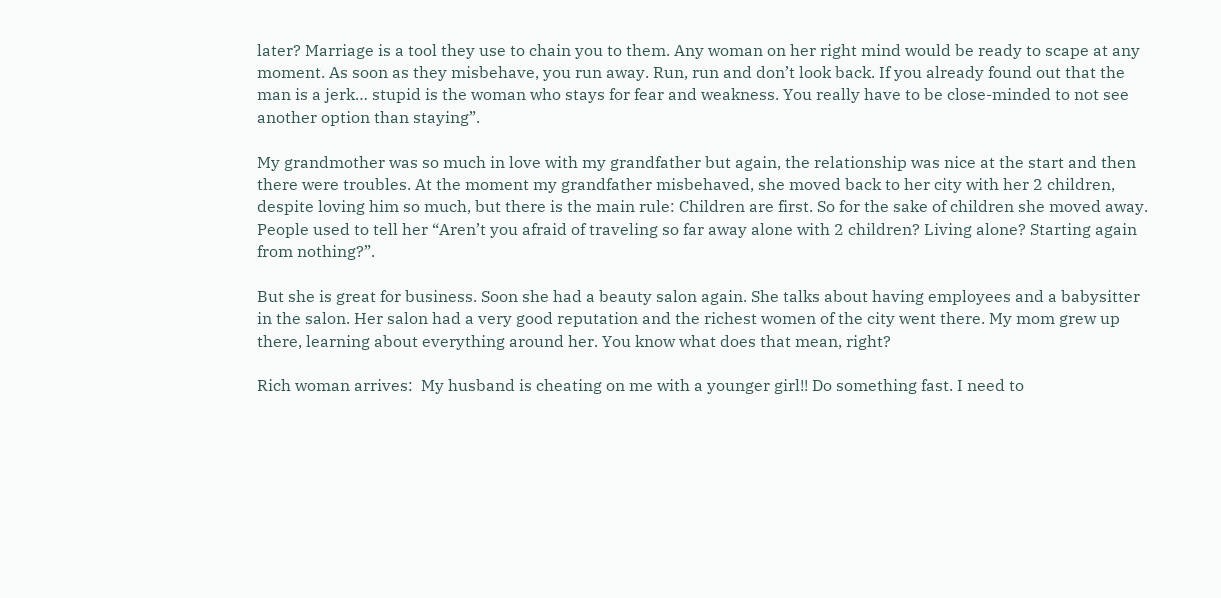later? Marriage is a tool they use to chain you to them. Any woman on her right mind would be ready to scape at any moment. As soon as they misbehave, you run away. Run, run and don’t look back. If you already found out that the man is a jerk… stupid is the woman who stays for fear and weakness. You really have to be close-minded to not see another option than staying”.

My grandmother was so much in love with my grandfather but again, the relationship was nice at the start and then there were troubles. At the moment my grandfather misbehaved, she moved back to her city with her 2 children, despite loving him so much, but there is the main rule: Children are first. So for the sake of children she moved away. People used to tell her “Aren’t you afraid of traveling so far away alone with 2 children? Living alone? Starting again from nothing?”.

But she is great for business. Soon she had a beauty salon again. She talks about having employees and a babysitter in the salon. Her salon had a very good reputation and the richest women of the city went there. My mom grew up there, learning about everything around her. You know what does that mean, right?

Rich woman arrives:  My husband is cheating on me with a younger girl!! Do something fast. I need to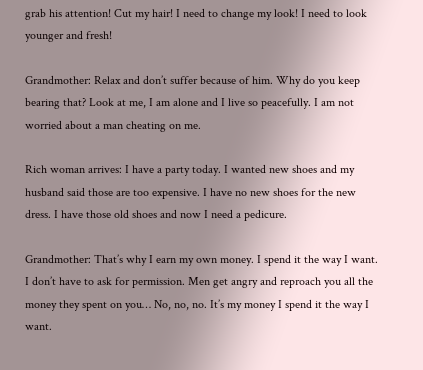grab his attention! Cut my hair! I need to change my look! I need to look younger and fresh!

Grandmother: Relax and don’t suffer because of him. Why do you keep bearing that? Look at me, I am alone and I live so peacefully. I am not worried about a man cheating on me.

Rich woman arrives: I have a party today. I wanted new shoes and my husband said those are too expensive. I have no new shoes for the new dress. I have those old shoes and now I need a pedicure.

Grandmother: That’s why I earn my own money. I spend it the way I want. I don’t have to ask for permission. Men get angry and reproach you all the money they spent on you… No, no, no. It’s my money I spend it the way I want.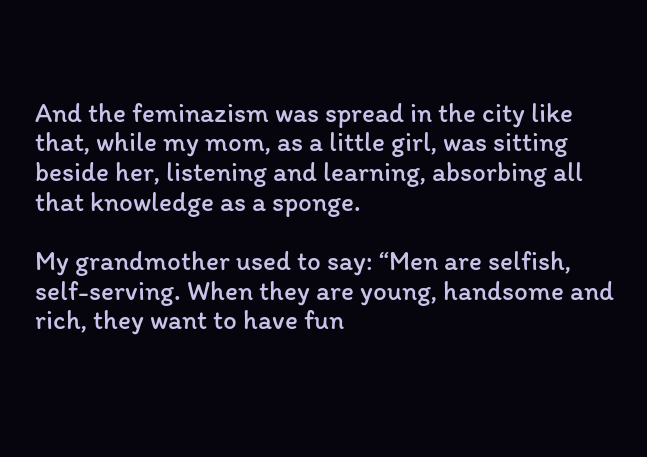And the feminazism was spread in the city like that, while my mom, as a little girl, was sitting beside her, listening and learning, absorbing all that knowledge as a sponge.

My grandmother used to say: “Men are selfish, self-serving. When they are young, handsome and rich, they want to have fun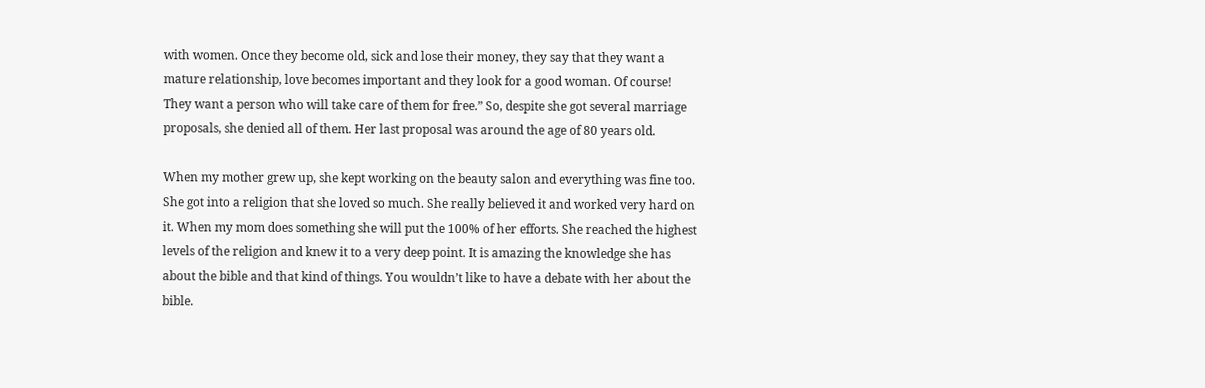with women. Once they become old, sick and lose their money, they say that they want a mature relationship, love becomes important and they look for a good woman. Of course! They want a person who will take care of them for free.” So, despite she got several marriage proposals, she denied all of them. Her last proposal was around the age of 80 years old.

When my mother grew up, she kept working on the beauty salon and everything was fine too. She got into a religion that she loved so much. She really believed it and worked very hard on it. When my mom does something she will put the 100% of her efforts. She reached the highest levels of the religion and knew it to a very deep point. It is amazing the knowledge she has about the bible and that kind of things. You wouldn’t like to have a debate with her about the bible.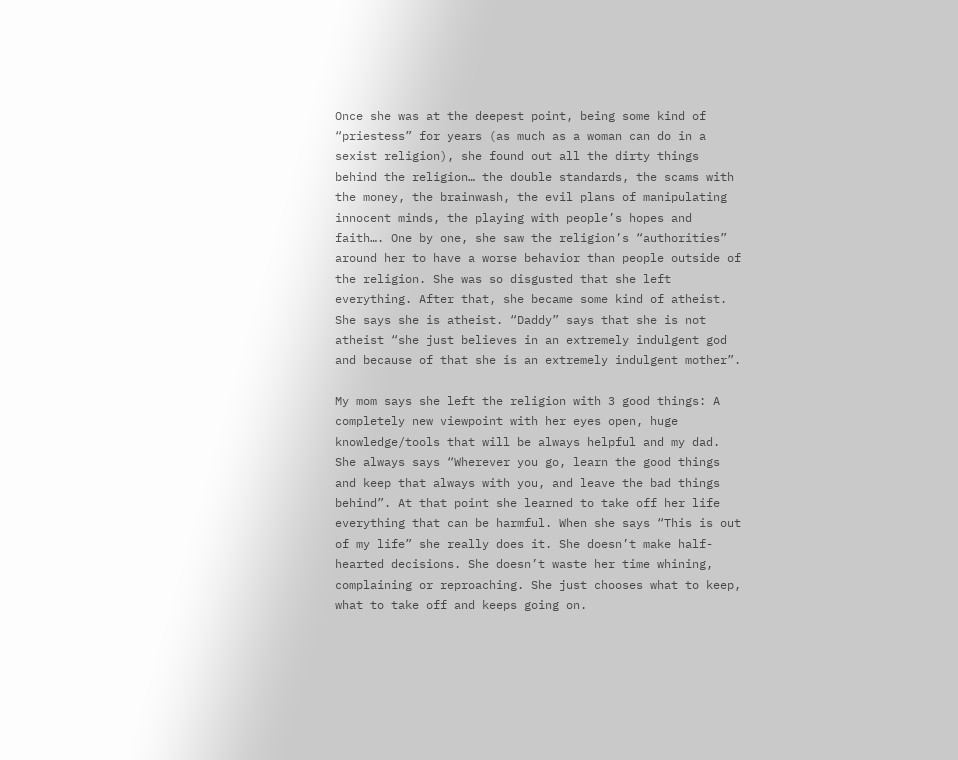Once she was at the deepest point, being some kind of “priestess” for years (as much as a woman can do in a sexist religion), she found out all the dirty things behind the religion… the double standards, the scams with the money, the brainwash, the evil plans of manipulating innocent minds, the playing with people’s hopes and faith…. One by one, she saw the religion’s “authorities” around her to have a worse behavior than people outside of the religion. She was so disgusted that she left everything. After that, she became some kind of atheist. She says she is atheist. “Daddy” says that she is not atheist “she just believes in an extremely indulgent god and because of that she is an extremely indulgent mother”.

My mom says she left the religion with 3 good things: A completely new viewpoint with her eyes open, huge knowledge/tools that will be always helpful and my dad. She always says “Wherever you go, learn the good things and keep that always with you, and leave the bad things behind”. At that point she learned to take off her life everything that can be harmful. When she says “This is out of my life” she really does it. She doesn’t make half-hearted decisions. She doesn’t waste her time whining, complaining or reproaching. She just chooses what to keep, what to take off and keeps going on.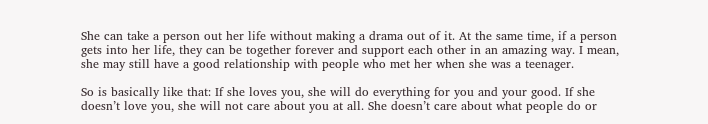She can take a person out her life without making a drama out of it. At the same time, if a person gets into her life, they can be together forever and support each other in an amazing way. I mean, she may still have a good relationship with people who met her when she was a teenager.

So is basically like that: If she loves you, she will do everything for you and your good. If she doesn’t love you, she will not care about you at all. She doesn’t care about what people do or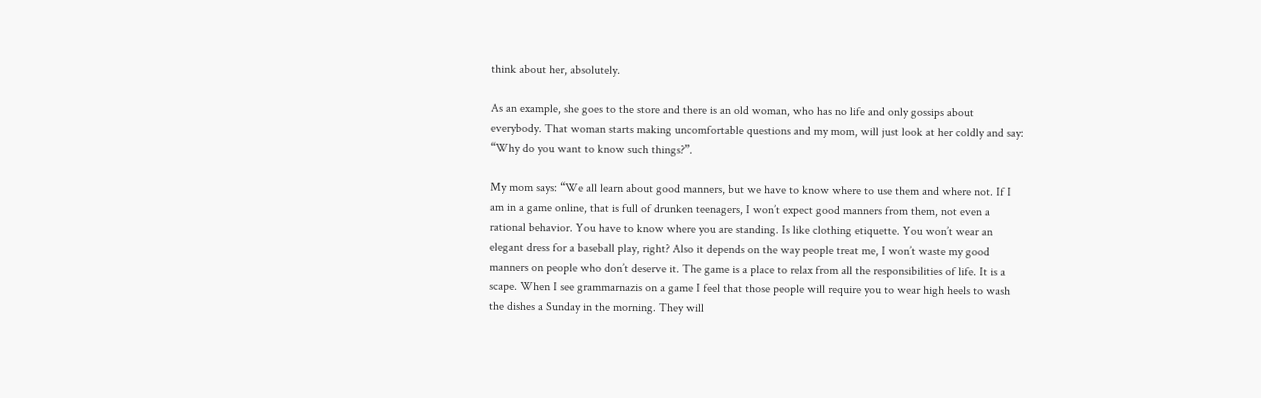think about her, absolutely.

As an example, she goes to the store and there is an old woman, who has no life and only gossips about everybody. That woman starts making uncomfortable questions and my mom, will just look at her coldly and say: “Why do you want to know such things?”.

My mom says: “We all learn about good manners, but we have to know where to use them and where not. If I am in a game online, that is full of drunken teenagers, I won’t expect good manners from them, not even a rational behavior. You have to know where you are standing. Is like clothing etiquette. You won’t wear an elegant dress for a baseball play, right? Also it depends on the way people treat me, I won’t waste my good manners on people who don’t deserve it. The game is a place to relax from all the responsibilities of life. It is a scape. When I see grammarnazis on a game I feel that those people will require you to wear high heels to wash the dishes a Sunday in the morning. They will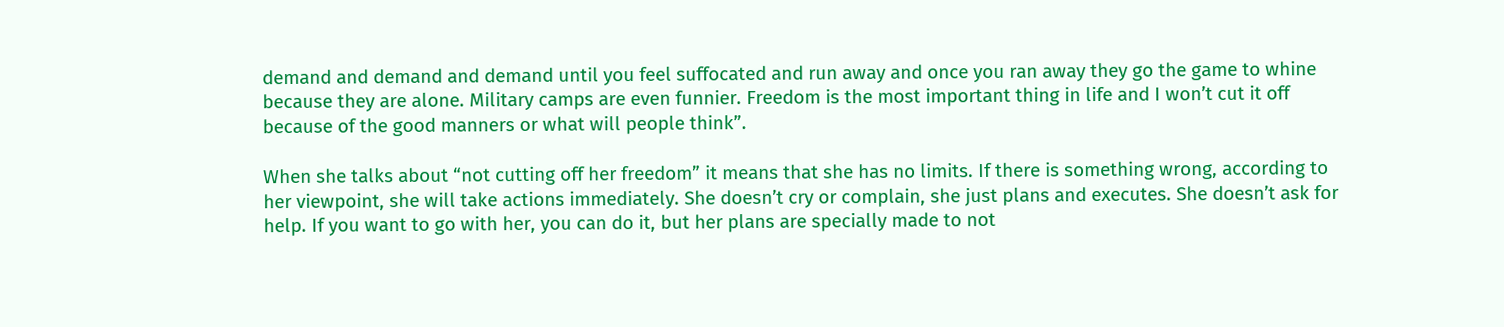demand and demand and demand until you feel suffocated and run away and once you ran away they go the game to whine because they are alone. Military camps are even funnier. Freedom is the most important thing in life and I won’t cut it off because of the good manners or what will people think”.

When she talks about “not cutting off her freedom” it means that she has no limits. If there is something wrong, according to her viewpoint, she will take actions immediately. She doesn’t cry or complain, she just plans and executes. She doesn’t ask for help. If you want to go with her, you can do it, but her plans are specially made to not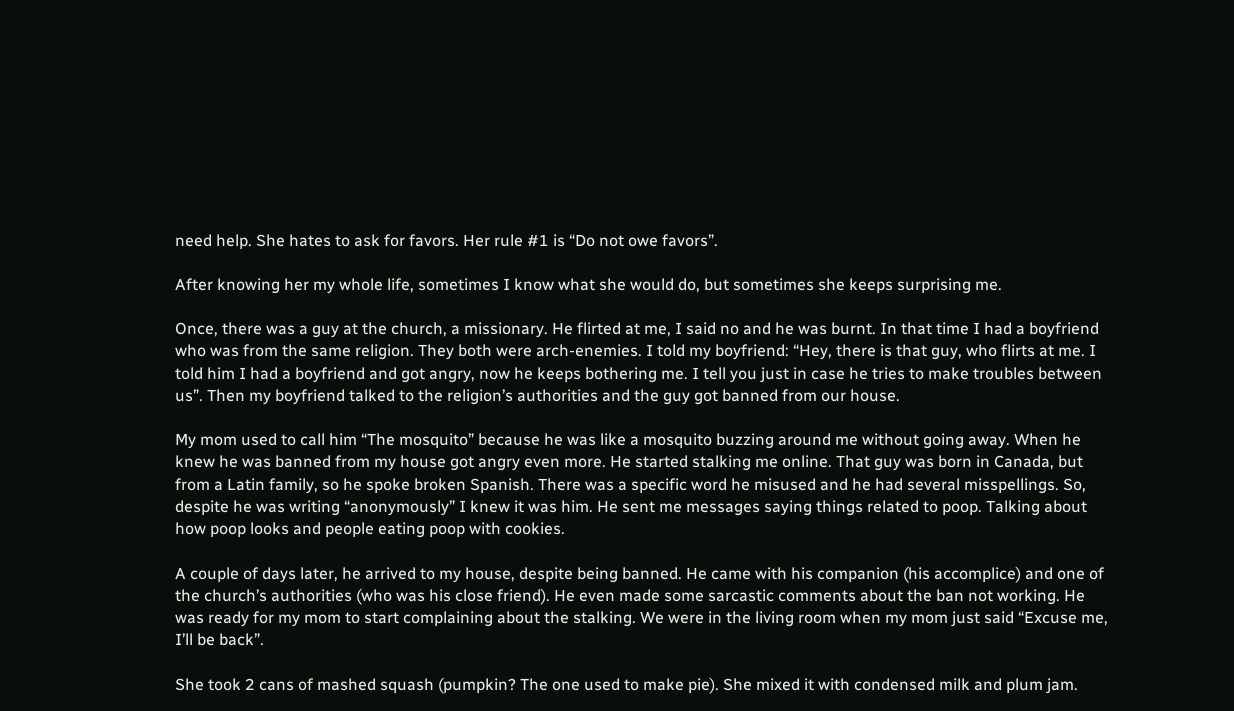need help. She hates to ask for favors. Her rule #1 is “Do not owe favors”.

After knowing her my whole life, sometimes I know what she would do, but sometimes she keeps surprising me.

Once, there was a guy at the church, a missionary. He flirted at me, I said no and he was burnt. In that time I had a boyfriend who was from the same religion. They both were arch-enemies. I told my boyfriend: “Hey, there is that guy, who flirts at me. I told him I had a boyfriend and got angry, now he keeps bothering me. I tell you just in case he tries to make troubles between us”. Then my boyfriend talked to the religion’s authorities and the guy got banned from our house.

My mom used to call him “The mosquito” because he was like a mosquito buzzing around me without going away. When he knew he was banned from my house got angry even more. He started stalking me online. That guy was born in Canada, but from a Latin family, so he spoke broken Spanish. There was a specific word he misused and he had several misspellings. So, despite he was writing “anonymously” I knew it was him. He sent me messages saying things related to poop. Talking about how poop looks and people eating poop with cookies.

A couple of days later, he arrived to my house, despite being banned. He came with his companion (his accomplice) and one of the church’s authorities (who was his close friend). He even made some sarcastic comments about the ban not working. He was ready for my mom to start complaining about the stalking. We were in the living room when my mom just said “Excuse me, I’ll be back”.

She took 2 cans of mashed squash (pumpkin? The one used to make pie). She mixed it with condensed milk and plum jam.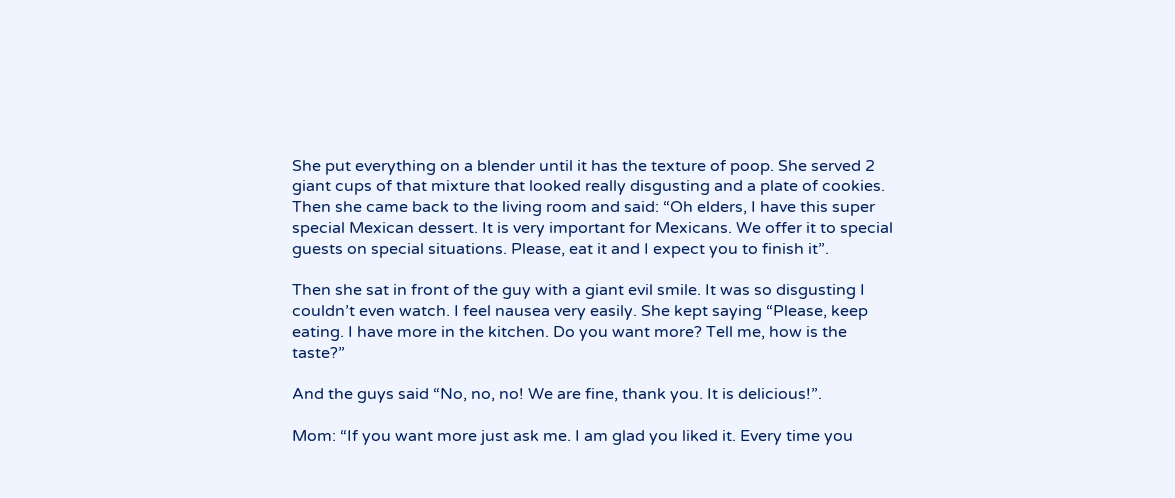She put everything on a blender until it has the texture of poop. She served 2 giant cups of that mixture that looked really disgusting and a plate of cookies. Then she came back to the living room and said: “Oh elders, I have this super special Mexican dessert. It is very important for Mexicans. We offer it to special guests on special situations. Please, eat it and I expect you to finish it”.

Then she sat in front of the guy with a giant evil smile. It was so disgusting I couldn’t even watch. I feel nausea very easily. She kept saying “Please, keep eating. I have more in the kitchen. Do you want more? Tell me, how is the taste?”

And the guys said “No, no, no! We are fine, thank you. It is delicious!”.

Mom: “If you want more just ask me. I am glad you liked it. Every time you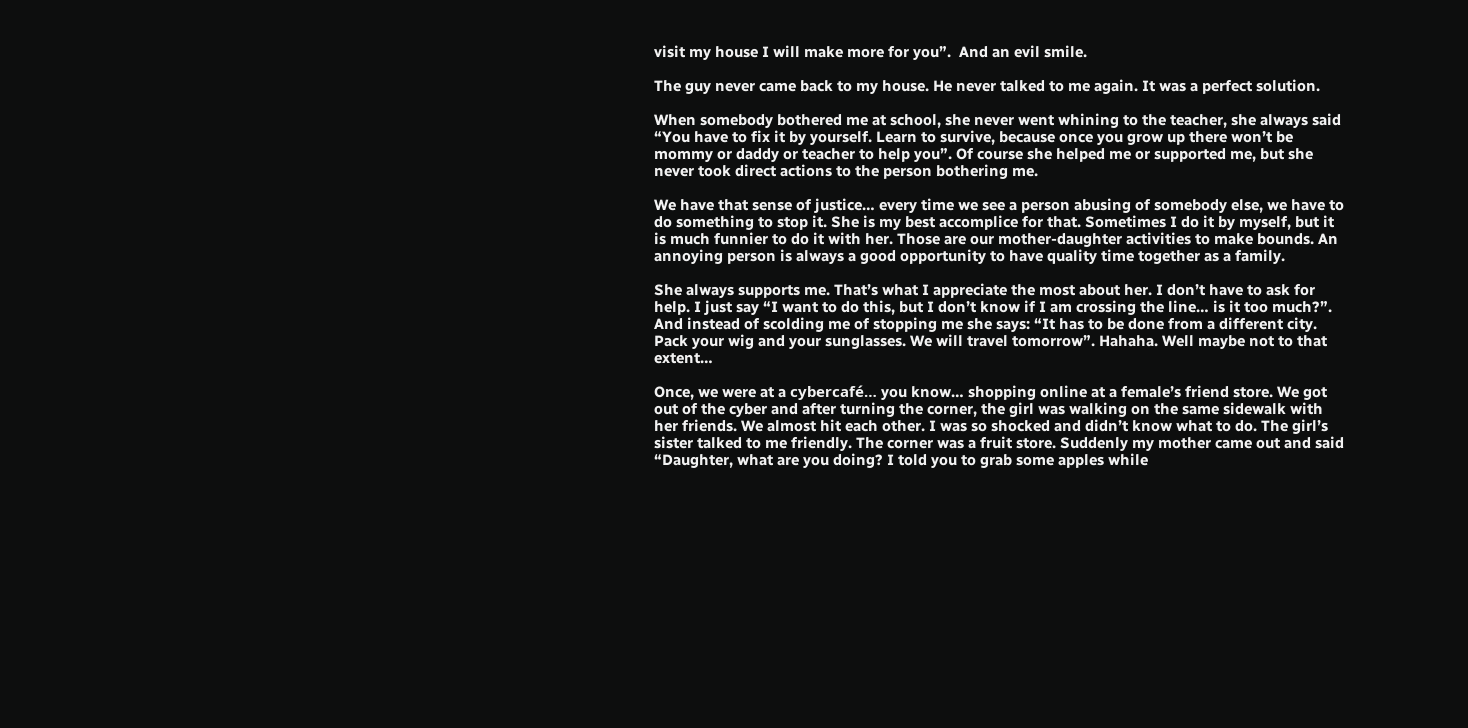visit my house I will make more for you”.  And an evil smile.

The guy never came back to my house. He never talked to me again. It was a perfect solution.

When somebody bothered me at school, she never went whining to the teacher, she always said “You have to fix it by yourself. Learn to survive, because once you grow up there won’t be mommy or daddy or teacher to help you”. Of course she helped me or supported me, but she never took direct actions to the person bothering me.

We have that sense of justice… every time we see a person abusing of somebody else, we have to do something to stop it. She is my best accomplice for that. Sometimes I do it by myself, but it is much funnier to do it with her. Those are our mother-daughter activities to make bounds. An annoying person is always a good opportunity to have quality time together as a family.

She always supports me. That’s what I appreciate the most about her. I don’t have to ask for help. I just say “I want to do this, but I don’t know if I am crossing the line… is it too much?”. And instead of scolding me of stopping me she says: “It has to be done from a different city. Pack your wig and your sunglasses. We will travel tomorrow”. Hahaha. Well maybe not to that extent…

Once, we were at a cybercafé… you know… shopping online at a female’s friend store. We got out of the cyber and after turning the corner, the girl was walking on the same sidewalk with her friends. We almost hit each other. I was so shocked and didn’t know what to do. The girl’s sister talked to me friendly. The corner was a fruit store. Suddenly my mother came out and said “Daughter, what are you doing? I told you to grab some apples while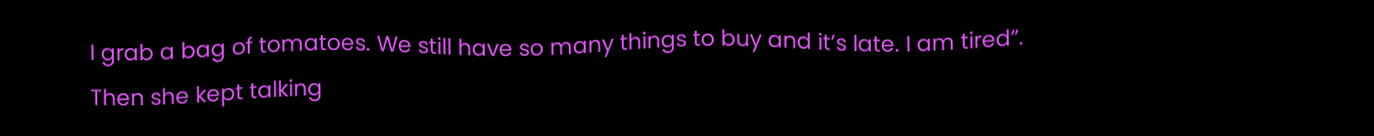I grab a bag of tomatoes. We still have so many things to buy and it’s late. I am tired”. Then she kept talking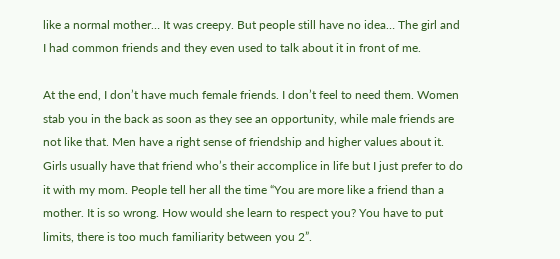like a normal mother… It was creepy. But people still have no idea… The girl and I had common friends and they even used to talk about it in front of me.

At the end, I don’t have much female friends. I don’t feel to need them. Women stab you in the back as soon as they see an opportunity, while male friends are not like that. Men have a right sense of friendship and higher values about it. Girls usually have that friend who’s their accomplice in life but I just prefer to do it with my mom. People tell her all the time “You are more like a friend than a mother. It is so wrong. How would she learn to respect you? You have to put limits, there is too much familiarity between you 2”.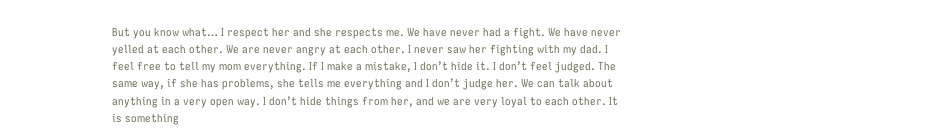But you know what… I respect her and she respects me. We have never had a fight. We have never yelled at each other. We are never angry at each other. I never saw her fighting with my dad. I feel free to tell my mom everything. If I make a mistake, I don’t hide it. I don’t feel judged. The same way, if she has problems, she tells me everything and I don’t judge her. We can talk about anything in a very open way. I don’t hide things from her, and we are very loyal to each other. It is something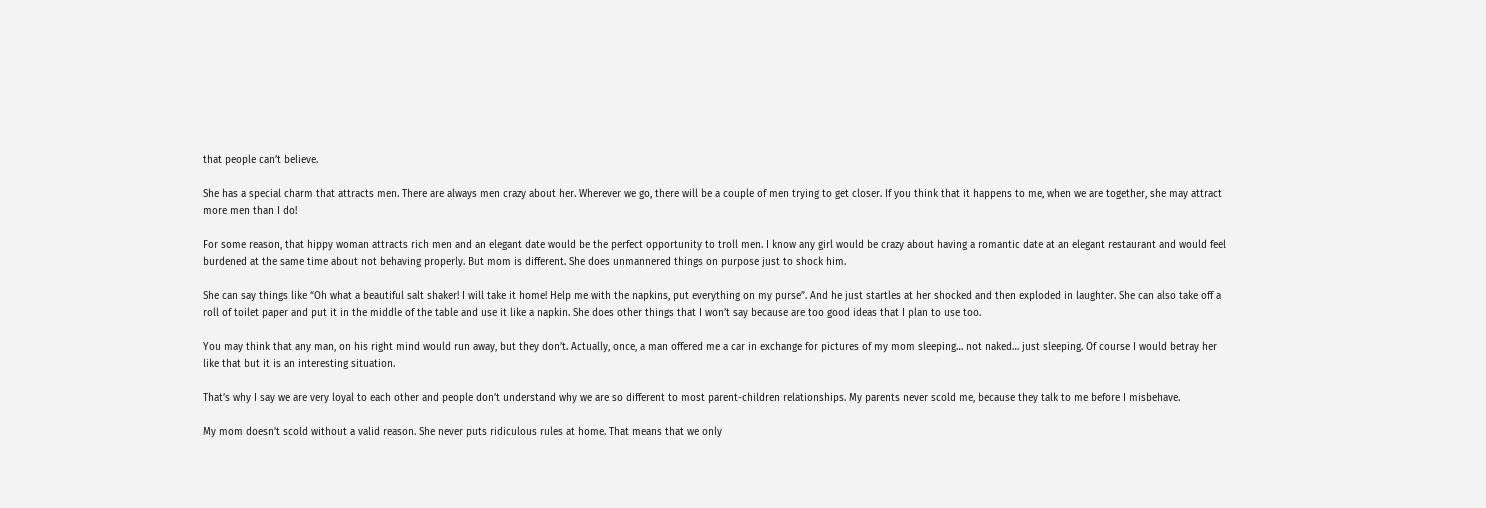that people can’t believe.

She has a special charm that attracts men. There are always men crazy about her. Wherever we go, there will be a couple of men trying to get closer. If you think that it happens to me, when we are together, she may attract more men than I do!

For some reason, that hippy woman attracts rich men and an elegant date would be the perfect opportunity to troll men. I know any girl would be crazy about having a romantic date at an elegant restaurant and would feel burdened at the same time about not behaving properly. But mom is different. She does unmannered things on purpose just to shock him.

She can say things like “Oh what a beautiful salt shaker! I will take it home! Help me with the napkins, put everything on my purse”. And he just startles at her shocked and then exploded in laughter. She can also take off a roll of toilet paper and put it in the middle of the table and use it like a napkin. She does other things that I won’t say because are too good ideas that I plan to use too.

You may think that any man, on his right mind would run away, but they don’t. Actually, once, a man offered me a car in exchange for pictures of my mom sleeping… not naked… just sleeping. Of course I would betray her like that but it is an interesting situation.

That’s why I say we are very loyal to each other and people don’t understand why we are so different to most parent-children relationships. My parents never scold me, because they talk to me before I misbehave.

My mom doesn’t scold without a valid reason. She never puts ridiculous rules at home. That means that we only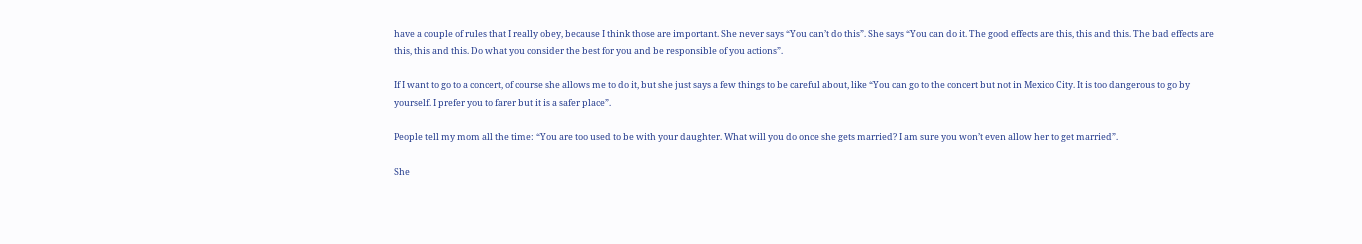have a couple of rules that I really obey, because I think those are important. She never says “You can’t do this”. She says “You can do it. The good effects are this, this and this. The bad effects are this, this and this. Do what you consider the best for you and be responsible of you actions”.

If I want to go to a concert, of course she allows me to do it, but she just says a few things to be careful about, like “You can go to the concert but not in Mexico City. It is too dangerous to go by yourself. I prefer you to farer but it is a safer place”.

People tell my mom all the time: “You are too used to be with your daughter. What will you do once she gets married? I am sure you won’t even allow her to get married”.

She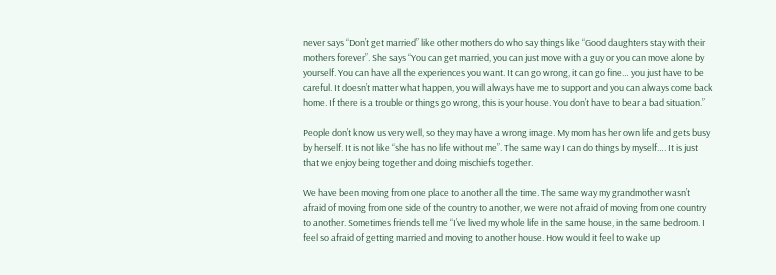never says “Don’t get married” like other mothers do who say things like “Good daughters stay with their mothers forever”. She says “You can get married, you can just move with a guy or you can move alone by yourself. You can have all the experiences you want. It can go wrong, it can go fine… you just have to be careful. It doesn’t matter what happen, you will always have me to support and you can always come back home. If there is a trouble or things go wrong, this is your house. You don’t have to bear a bad situation.”

People don’t know us very well, so they may have a wrong image. My mom has her own life and gets busy by herself. It is not like “she has no life without me”. The same way I can do things by myself…. It is just that we enjoy being together and doing mischiefs together.

We have been moving from one place to another all the time. The same way my grandmother wasn’t afraid of moving from one side of the country to another, we were not afraid of moving from one country to another. Sometimes friends tell me “I’ve lived my whole life in the same house, in the same bedroom. I feel so afraid of getting married and moving to another house. How would it feel to wake up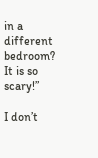in a different bedroom? It is so scary!”

I don’t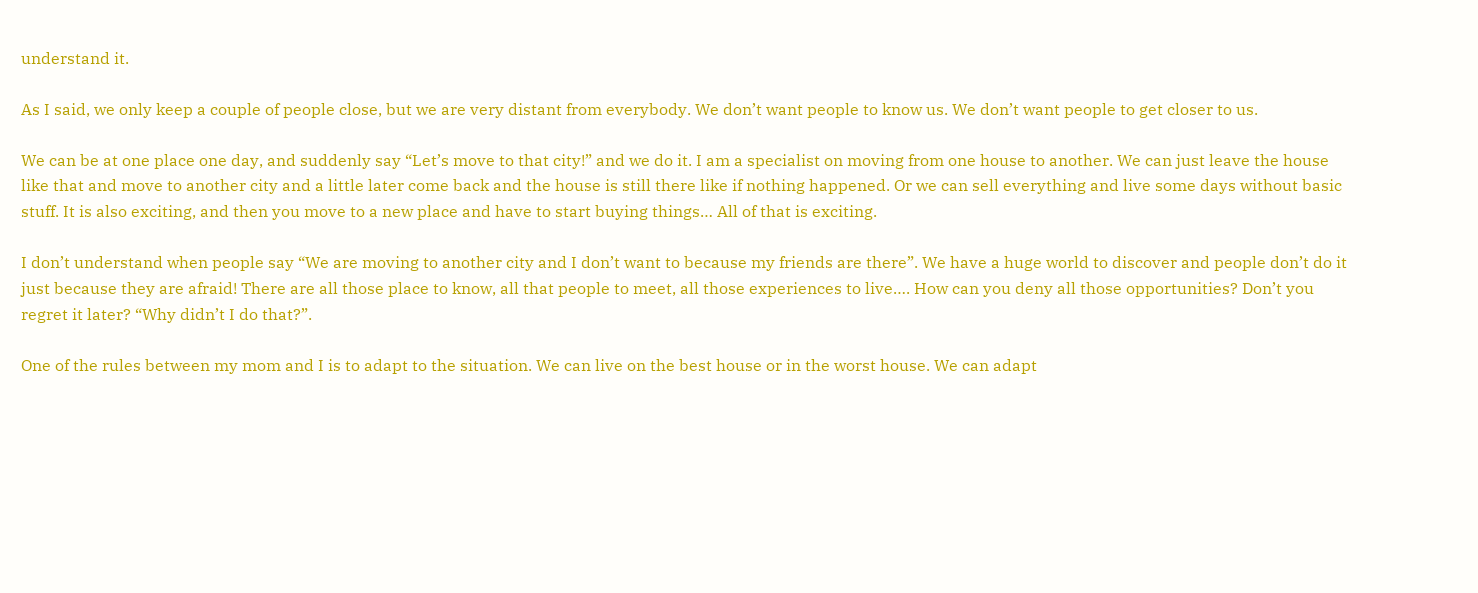understand it.

As I said, we only keep a couple of people close, but we are very distant from everybody. We don’t want people to know us. We don’t want people to get closer to us.

We can be at one place one day, and suddenly say “Let’s move to that city!” and we do it. I am a specialist on moving from one house to another. We can just leave the house like that and move to another city and a little later come back and the house is still there like if nothing happened. Or we can sell everything and live some days without basic stuff. It is also exciting, and then you move to a new place and have to start buying things… All of that is exciting.

I don’t understand when people say “We are moving to another city and I don’t want to because my friends are there”. We have a huge world to discover and people don’t do it just because they are afraid! There are all those place to know, all that people to meet, all those experiences to live…. How can you deny all those opportunities? Don’t you regret it later? “Why didn’t I do that?”.

One of the rules between my mom and I is to adapt to the situation. We can live on the best house or in the worst house. We can adapt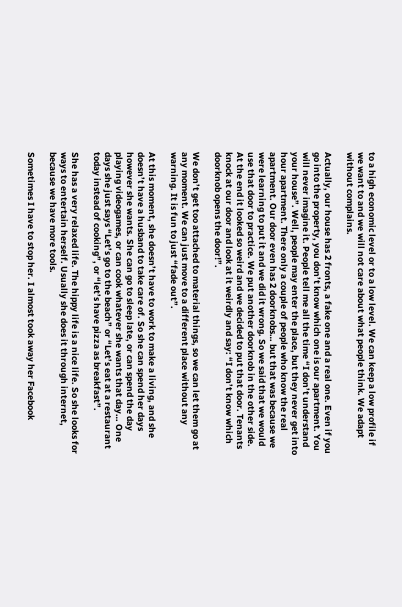to a high economic level or to a low level. We can keep a low profile if we want to and we will not care about what people think. We adapt without complains.

Actually, our house has 2 fronts, a fake one and a real one. Even if you go into the property, you don’t know which one is our apartment. You will never imagine it. People tell me all the time “I don’t understand your house”. Well, people may enter the place, but they never get into hour apartment. There only a couple of people who know the real apartment. Our door even has 2 doorknobs… but that was because we were learning to put it and we did it wrong. So we said that we would use that door to practice. We put another doorknob in the other side. At the end it looked so weird and we decided to put that door. Tenants knock at our door and look at it weirdly and say: “I don’t know which doorknob opens the door!”.

We don’t get too attached to material things, so we can let them go at any moment. We can just move to a different place without any warning. It is fun to just “fade out”.

At this moment, she doesn’t have to work to make a living, and she doesn’t have a husband to take care of. So she can spend her days however she wants. She can go to sleep late, or can spend the day playing videogames, or can cook whatever she wants that day… One days she just says “Let’s go to the beach” or “Let’s eat at a restaurant today instead of cooking”, or “let’s have pizza as breakfast”.

She has a very relaxed life. The hippy life is a nice life. So she looks for ways to entertain herself. Usually she does it through internet, because we have more tools.

Sometimes I have to stop her. I almost took away her Facebook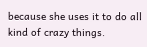because she uses it to do all kind of crazy things.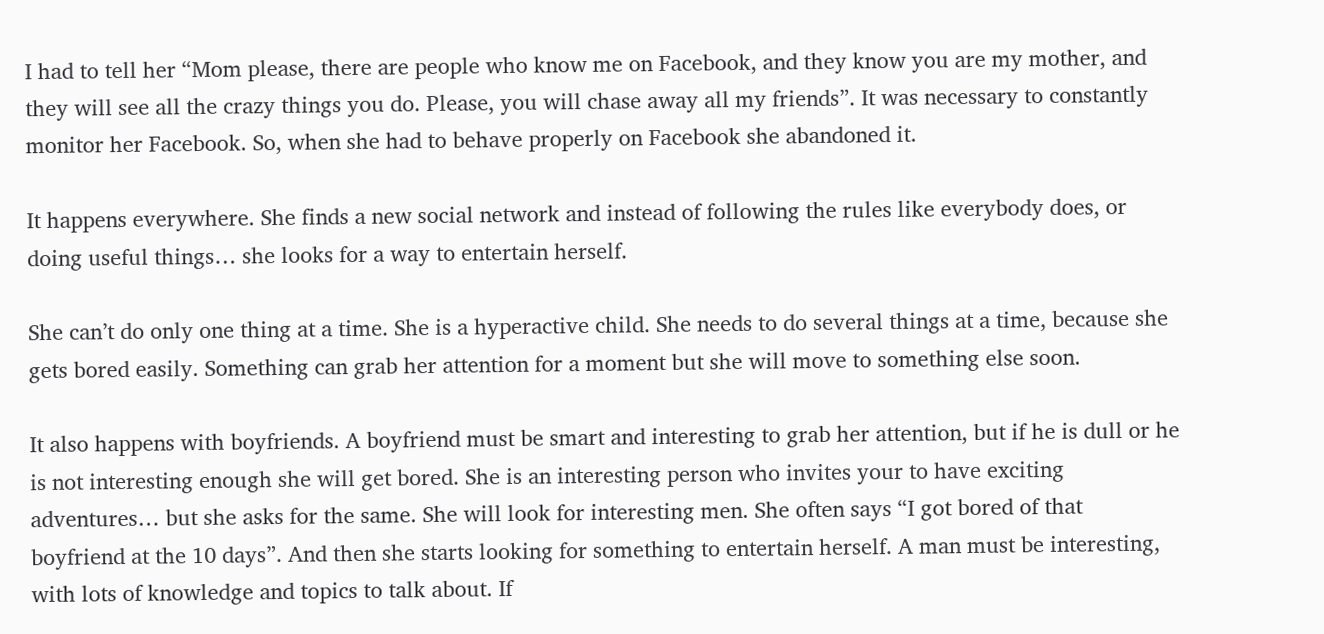I had to tell her “Mom please, there are people who know me on Facebook, and they know you are my mother, and they will see all the crazy things you do. Please, you will chase away all my friends”. It was necessary to constantly monitor her Facebook. So, when she had to behave properly on Facebook she abandoned it.

It happens everywhere. She finds a new social network and instead of following the rules like everybody does, or doing useful things… she looks for a way to entertain herself.

She can’t do only one thing at a time. She is a hyperactive child. She needs to do several things at a time, because she gets bored easily. Something can grab her attention for a moment but she will move to something else soon.

It also happens with boyfriends. A boyfriend must be smart and interesting to grab her attention, but if he is dull or he is not interesting enough she will get bored. She is an interesting person who invites your to have exciting adventures… but she asks for the same. She will look for interesting men. She often says “I got bored of that boyfriend at the 10 days”. And then she starts looking for something to entertain herself. A man must be interesting, with lots of knowledge and topics to talk about. If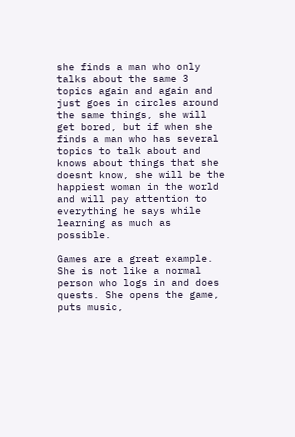she finds a man who only talks about the same 3 topics again and again and just goes in circles around the same things, she will get bored, but if when she finds a man who has several topics to talk about and knows about things that she doesnt know, she will be the happiest woman in the world and will pay attention to everything he says while learning as much as possible.

Games are a great example. She is not like a normal person who logs in and does quests. She opens the game, puts music,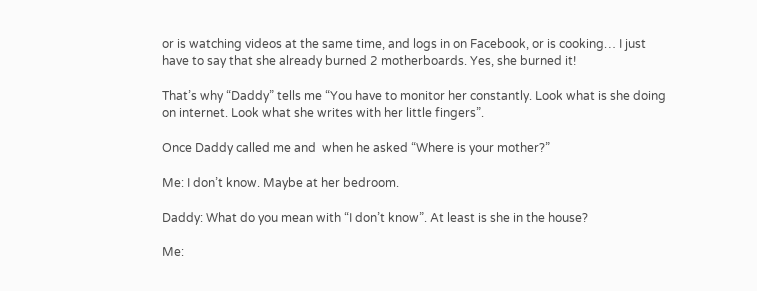or is watching videos at the same time, and logs in on Facebook, or is cooking… I just have to say that she already burned 2 motherboards. Yes, she burned it!

That’s why “Daddy” tells me “You have to monitor her constantly. Look what is she doing on internet. Look what she writes with her little fingers”.

Once Daddy called me and  when he asked “Where is your mother?”

Me: I don’t know. Maybe at her bedroom.

Daddy: What do you mean with “I don’t know”. At least is she in the house?

Me: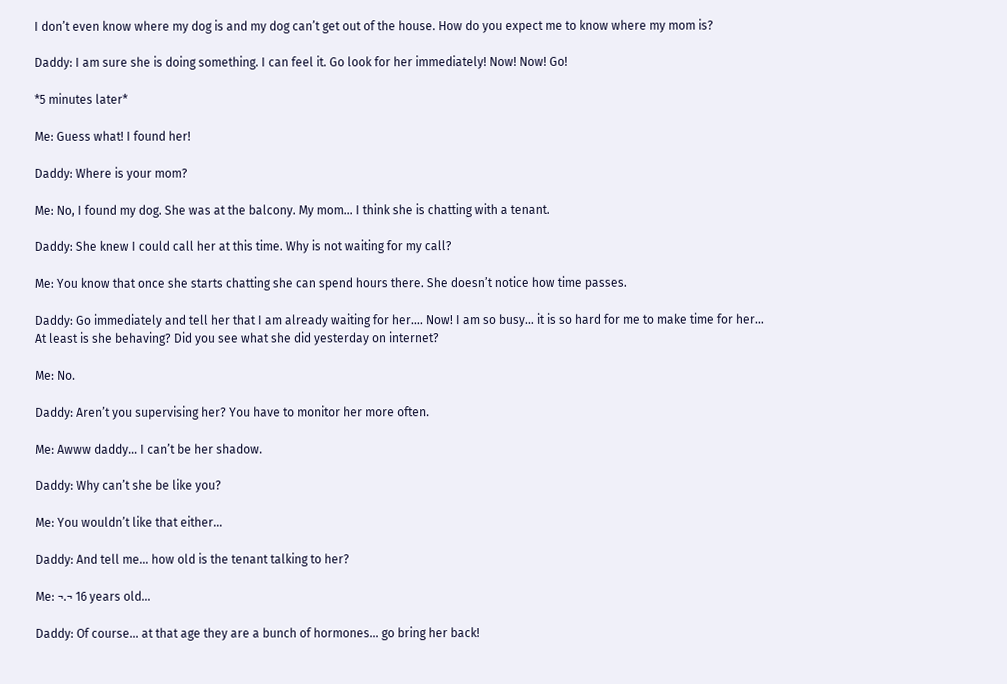I don’t even know where my dog is and my dog can’t get out of the house. How do you expect me to know where my mom is?

Daddy: I am sure she is doing something. I can feel it. Go look for her immediately! Now! Now! Go!

*5 minutes later*

Me: Guess what! I found her!

Daddy: Where is your mom?

Me: No, I found my dog. She was at the balcony. My mom… I think she is chatting with a tenant.

Daddy: She knew I could call her at this time. Why is not waiting for my call?

Me: You know that once she starts chatting she can spend hours there. She doesn’t notice how time passes.

Daddy: Go immediately and tell her that I am already waiting for her…. Now! I am so busy… it is so hard for me to make time for her… At least is she behaving? Did you see what she did yesterday on internet?

Me: No.

Daddy: Aren’t you supervising her? You have to monitor her more often.

Me: Awww daddy… I can’t be her shadow.

Daddy: Why can’t she be like you?

Me: You wouldn’t like that either…

Daddy: And tell me… how old is the tenant talking to her?

Me: ¬.¬ 16 years old…

Daddy: Of course… at that age they are a bunch of hormones… go bring her back!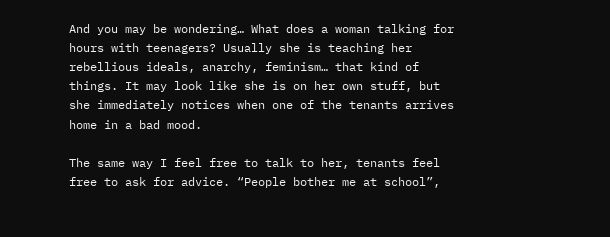And you may be wondering… What does a woman talking for hours with teenagers? Usually she is teaching her rebellious ideals, anarchy, feminism… that kind of things. It may look like she is on her own stuff, but she immediately notices when one of the tenants arrives home in a bad mood.

The same way I feel free to talk to her, tenants feel free to ask for advice. “People bother me at school”,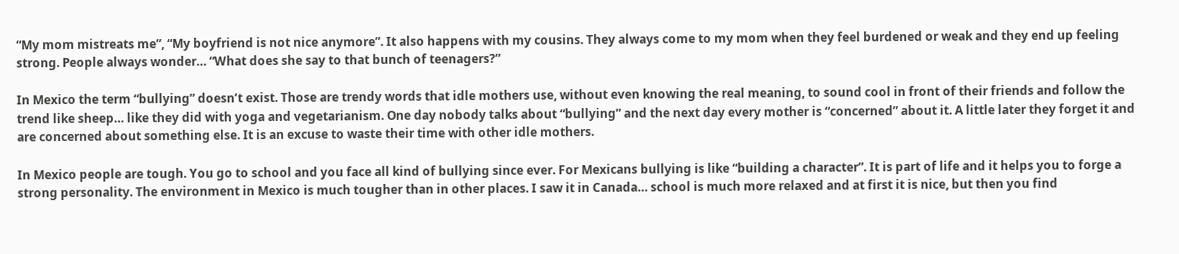“My mom mistreats me”, “My boyfriend is not nice anymore”. It also happens with my cousins. They always come to my mom when they feel burdened or weak and they end up feeling strong. People always wonder… “What does she say to that bunch of teenagers?”

In Mexico the term “bullying” doesn’t exist. Those are trendy words that idle mothers use, without even knowing the real meaning, to sound cool in front of their friends and follow the trend like sheep… like they did with yoga and vegetarianism. One day nobody talks about “bullying” and the next day every mother is “concerned” about it. A little later they forget it and are concerned about something else. It is an excuse to waste their time with other idle mothers.

In Mexico people are tough. You go to school and you face all kind of bullying since ever. For Mexicans bullying is like “building a character”. It is part of life and it helps you to forge a strong personality. The environment in Mexico is much tougher than in other places. I saw it in Canada… school is much more relaxed and at first it is nice, but then you find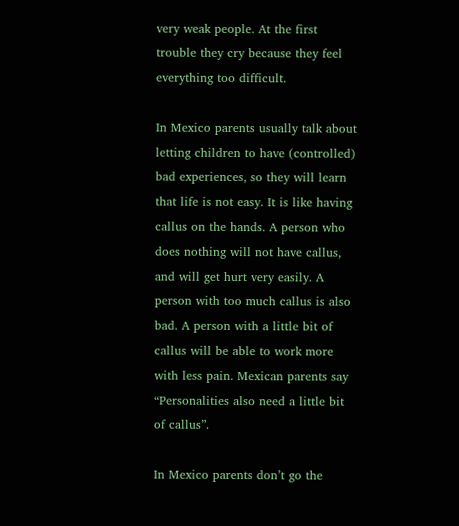very weak people. At the first trouble they cry because they feel everything too difficult.

In Mexico parents usually talk about letting children to have (controlled) bad experiences, so they will learn that life is not easy. It is like having callus on the hands. A person who does nothing will not have callus, and will get hurt very easily. A person with too much callus is also bad. A person with a little bit of callus will be able to work more with less pain. Mexican parents say “Personalities also need a little bit of callus”.

In Mexico parents don’t go the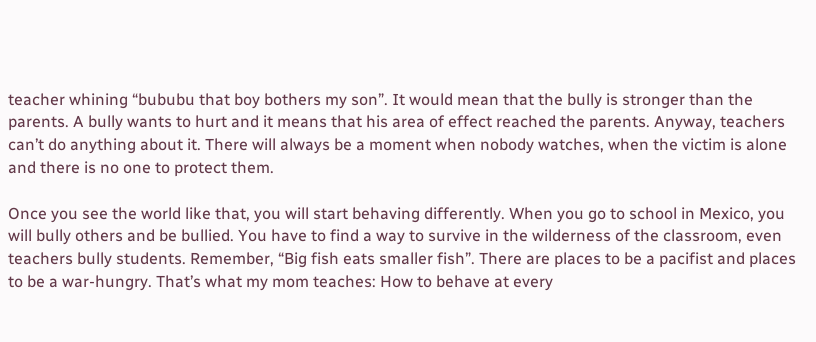teacher whining “bububu that boy bothers my son”. It would mean that the bully is stronger than the parents. A bully wants to hurt and it means that his area of effect reached the parents. Anyway, teachers can’t do anything about it. There will always be a moment when nobody watches, when the victim is alone and there is no one to protect them.

Once you see the world like that, you will start behaving differently. When you go to school in Mexico, you will bully others and be bullied. You have to find a way to survive in the wilderness of the classroom, even teachers bully students. Remember, “Big fish eats smaller fish”. There are places to be a pacifist and places to be a war-hungry. That’s what my mom teaches: How to behave at every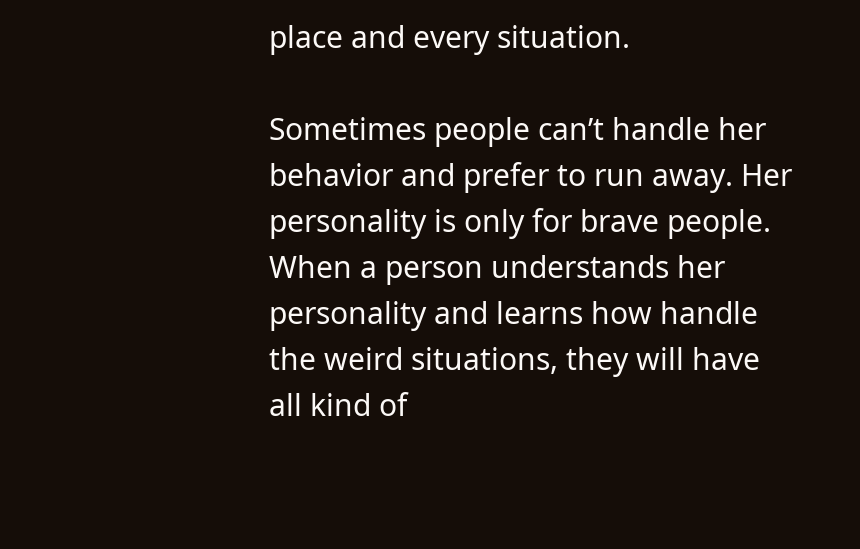place and every situation.

Sometimes people can’t handle her behavior and prefer to run away. Her personality is only for brave people. When a person understands her personality and learns how handle the weird situations, they will have all kind of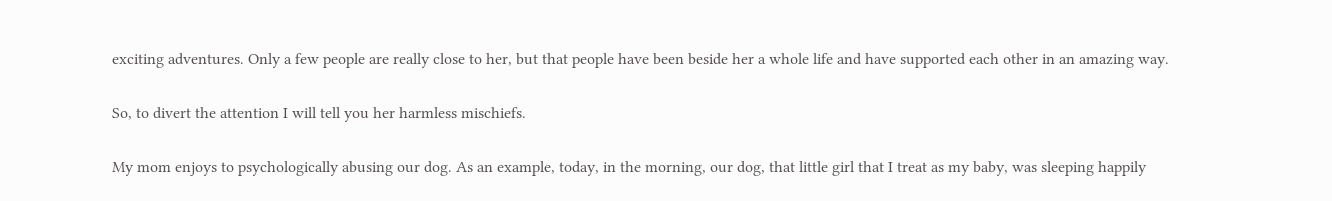exciting adventures. Only a few people are really close to her, but that people have been beside her a whole life and have supported each other in an amazing way.

So, to divert the attention I will tell you her harmless mischiefs.

My mom enjoys to psychologically abusing our dog. As an example, today, in the morning, our dog, that little girl that I treat as my baby, was sleeping happily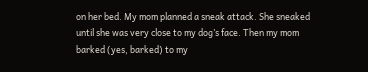on her bed. My mom planned a sneak attack. She sneaked until she was very close to my dog’s face. Then my mom barked (yes, barked) to my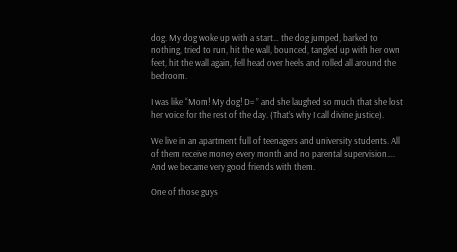dog. My dog woke up with a start… the dog jumped, barked to nothing, tried to run, hit the wall, bounced, tangled up with her own feet, hit the wall again, fell head over heels and rolled all around the bedroom.

I was like “Mom! My dog! D= ” and she laughed so much that she lost her voice for the rest of the day. (That’s why I call divine justice).

We live in an apartment full of teenagers and university students. All of them receive money every month and no parental supervision…. And we became very good friends with them.

One of those guys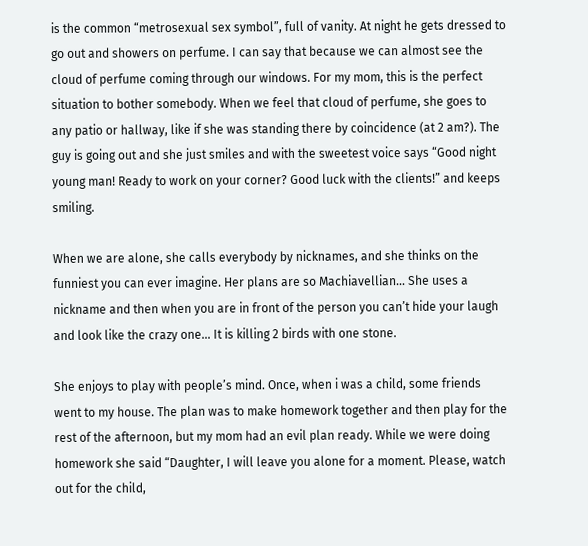is the common “metrosexual sex symbol”, full of vanity. At night he gets dressed to go out and showers on perfume. I can say that because we can almost see the cloud of perfume coming through our windows. For my mom, this is the perfect situation to bother somebody. When we feel that cloud of perfume, she goes to any patio or hallway, like if she was standing there by coincidence (at 2 am?). The guy is going out and she just smiles and with the sweetest voice says “Good night young man! Ready to work on your corner? Good luck with the clients!” and keeps smiling.

When we are alone, she calls everybody by nicknames, and she thinks on the funniest you can ever imagine. Her plans are so Machiavellian… She uses a nickname and then when you are in front of the person you can’t hide your laugh and look like the crazy one… It is killing 2 birds with one stone.

She enjoys to play with people’s mind. Once, when i was a child, some friends went to my house. The plan was to make homework together and then play for the rest of the afternoon, but my mom had an evil plan ready. While we were doing homework she said “Daughter, I will leave you alone for a moment. Please, watch out for the child,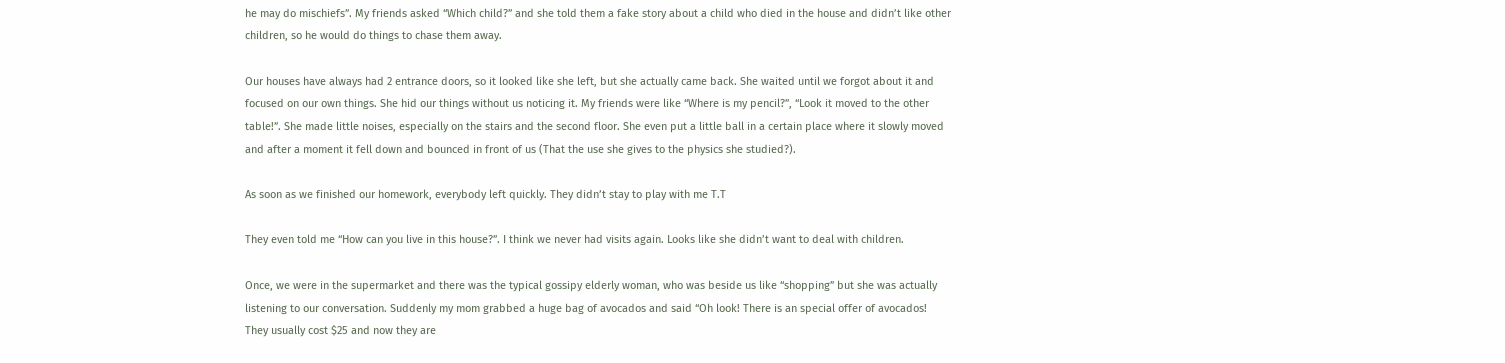he may do mischiefs”. My friends asked “Which child?” and she told them a fake story about a child who died in the house and didn’t like other children, so he would do things to chase them away.

Our houses have always had 2 entrance doors, so it looked like she left, but she actually came back. She waited until we forgot about it and focused on our own things. She hid our things without us noticing it. My friends were like “Where is my pencil?”, “Look it moved to the other table!”. She made little noises, especially on the stairs and the second floor. She even put a little ball in a certain place where it slowly moved and after a moment it fell down and bounced in front of us (That the use she gives to the physics she studied?).

As soon as we finished our homework, everybody left quickly. They didn’t stay to play with me T.T

They even told me “How can you live in this house?”. I think we never had visits again. Looks like she didn’t want to deal with children.

Once, we were in the supermarket and there was the typical gossipy elderly woman, who was beside us like “shopping” but she was actually listening to our conversation. Suddenly my mom grabbed a huge bag of avocados and said “Oh look! There is an special offer of avocados! They usually cost $25 and now they are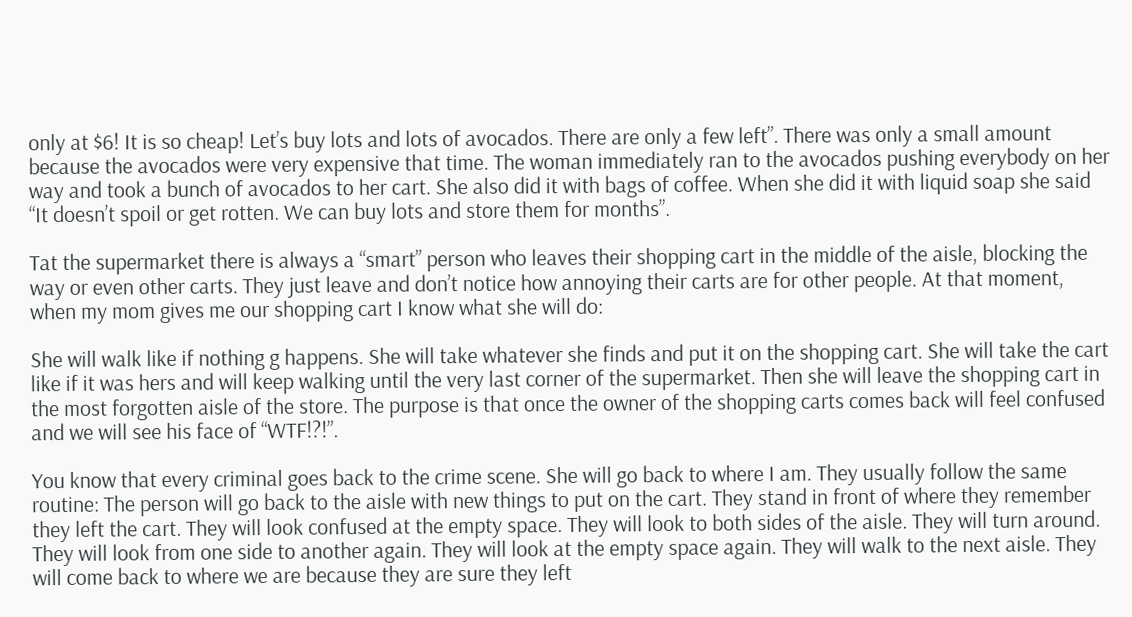only at $6! It is so cheap! Let’s buy lots and lots of avocados. There are only a few left”. There was only a small amount because the avocados were very expensive that time. The woman immediately ran to the avocados pushing everybody on her way and took a bunch of avocados to her cart. She also did it with bags of coffee. When she did it with liquid soap she said “It doesn’t spoil or get rotten. We can buy lots and store them for months”.

Tat the supermarket there is always a “smart” person who leaves their shopping cart in the middle of the aisle, blocking the way or even other carts. They just leave and don’t notice how annoying their carts are for other people. At that moment, when my mom gives me our shopping cart I know what she will do:

She will walk like if nothing g happens. She will take whatever she finds and put it on the shopping cart. She will take the cart like if it was hers and will keep walking until the very last corner of the supermarket. Then she will leave the shopping cart in the most forgotten aisle of the store. The purpose is that once the owner of the shopping carts comes back will feel confused and we will see his face of “WTF!?!”.

You know that every criminal goes back to the crime scene. She will go back to where I am. They usually follow the same routine: The person will go back to the aisle with new things to put on the cart. They stand in front of where they remember they left the cart. They will look confused at the empty space. They will look to both sides of the aisle. They will turn around. They will look from one side to another again. They will look at the empty space again. They will walk to the next aisle. They will come back to where we are because they are sure they left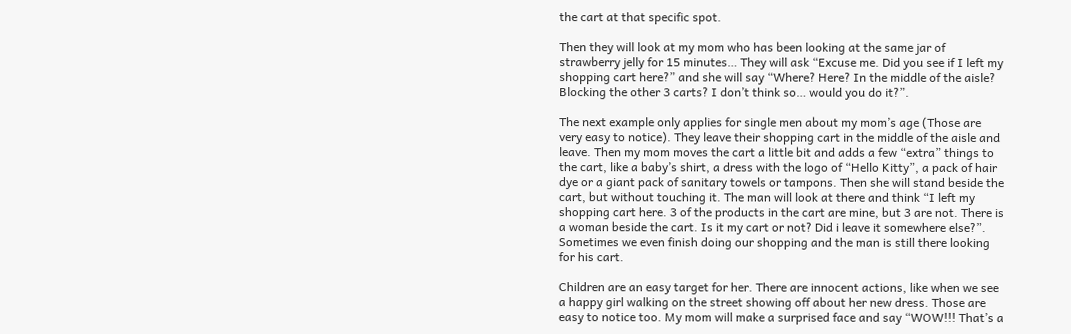the cart at that specific spot.

Then they will look at my mom who has been looking at the same jar of strawberry jelly for 15 minutes… They will ask “Excuse me. Did you see if I left my shopping cart here?” and she will say “Where? Here? In the middle of the aisle? Blocking the other 3 carts? I don’t think so… would you do it?”.

The next example only applies for single men about my mom’s age (Those are very easy to notice). They leave their shopping cart in the middle of the aisle and leave. Then my mom moves the cart a little bit and adds a few “extra” things to the cart, like a baby’s shirt, a dress with the logo of “Hello Kitty”, a pack of hair dye or a giant pack of sanitary towels or tampons. Then she will stand beside the cart, but without touching it. The man will look at there and think “I left my shopping cart here. 3 of the products in the cart are mine, but 3 are not. There is a woman beside the cart. Is it my cart or not? Did i leave it somewhere else?”. Sometimes we even finish doing our shopping and the man is still there looking for his cart.

Children are an easy target for her. There are innocent actions, like when we see a happy girl walking on the street showing off about her new dress. Those are easy to notice too. My mom will make a surprised face and say “WOW!!! That’s a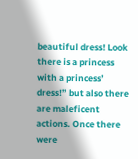beautiful dress! Look there is a princess with a princess’ dress!” but also there are maleficent actions. Once there were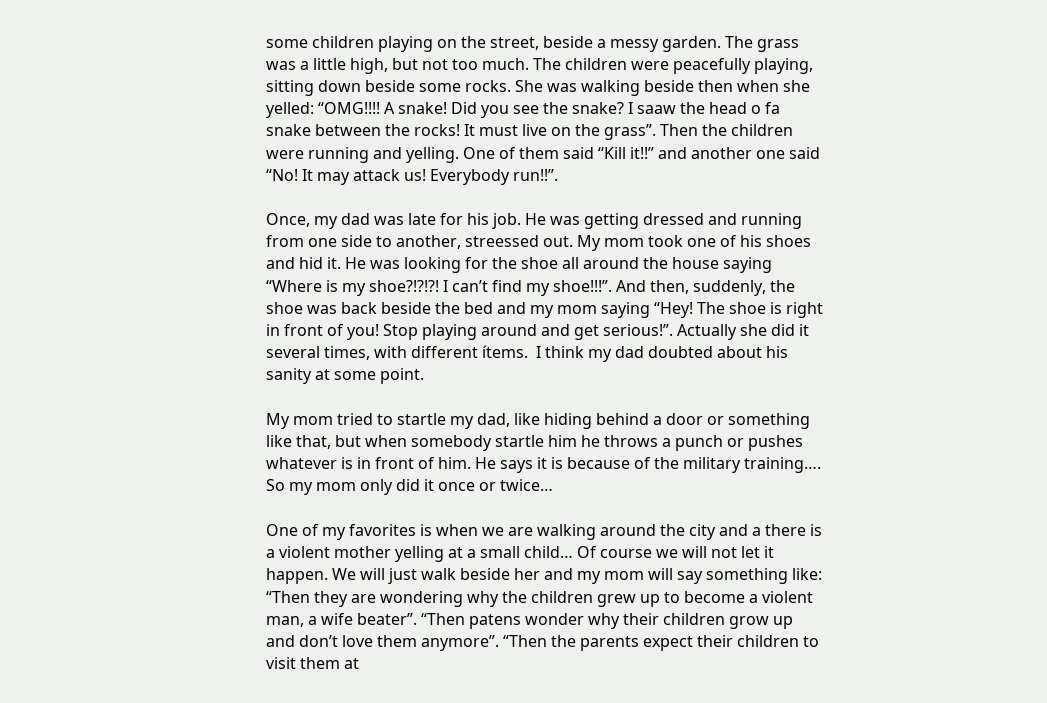some children playing on the street, beside a messy garden. The grass was a little high, but not too much. The children were peacefully playing, sitting down beside some rocks. She was walking beside then when she yelled: “OMG!!!! A snake! Did you see the snake? I saaw the head o fa snake between the rocks! It must live on the grass”. Then the children were running and yelling. One of them said “Kill it!!” and another one said “No! It may attack us! Everybody run!!”.

Once, my dad was late for his job. He was getting dressed and running from one side to another, streessed out. My mom took one of his shoes and hid it. He was looking for the shoe all around the house saying “Where is my shoe?!?!?! I can’t find my shoe!!!”. And then, suddenly, the shoe was back beside the bed and my mom saying “Hey! The shoe is right in front of you! Stop playing around and get serious!”. Actually she did it several times, with different ítems.  I think my dad doubted about his sanity at some point.

My mom tried to startle my dad, like hiding behind a door or something like that, but when somebody startle him he throws a punch or pushes whatever is in front of him. He says it is because of the military training…. So my mom only did it once or twice…

One of my favorites is when we are walking around the city and a there is a violent mother yelling at a small child… Of course we will not let it happen. We will just walk beside her and my mom will say something like: “Then they are wondering why the children grew up to become a violent man, a wife beater”. “Then patens wonder why their children grow up and don’t love them anymore”. “Then the parents expect their children to visit them at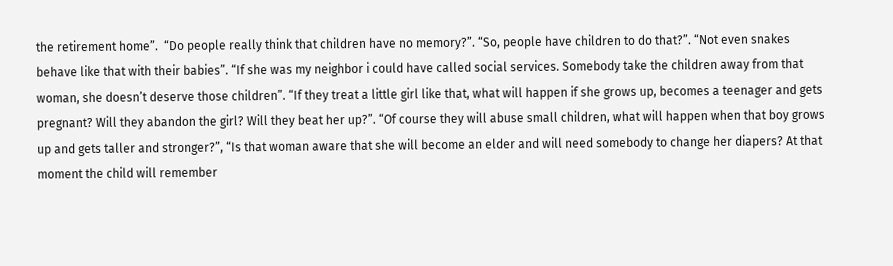the retirement home”.  “Do people really think that children have no memory?”. “So, people have children to do that?”. “Not even snakes behave like that with their babies”. “If she was my neighbor i could have called social services. Somebody take the children away from that woman, she doesn’t deserve those children”. “If they treat a little girl like that, what will happen if she grows up, becomes a teenager and gets pregnant? Will they abandon the girl? Will they beat her up?”. “Of course they will abuse small children, what will happen when that boy grows up and gets taller and stronger?”, “Is that woman aware that she will become an elder and will need somebody to change her diapers? At that moment the child will remember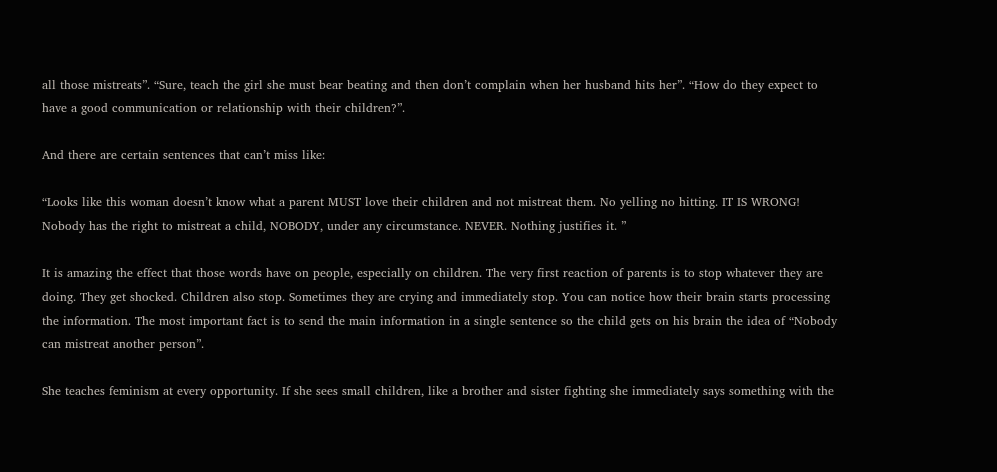all those mistreats”. “Sure, teach the girl she must bear beating and then don’t complain when her husband hits her”. “How do they expect to have a good communication or relationship with their children?”.

And there are certain sentences that can’t miss like:

“Looks like this woman doesn’t know what a parent MUST love their children and not mistreat them. No yelling no hitting. IT IS WRONG! Nobody has the right to mistreat a child, NOBODY, under any circumstance. NEVER. Nothing justifies it. ”

It is amazing the effect that those words have on people, especially on children. The very first reaction of parents is to stop whatever they are doing. They get shocked. Children also stop. Sometimes they are crying and immediately stop. You can notice how their brain starts processing the information. The most important fact is to send the main information in a single sentence so the child gets on his brain the idea of “Nobody can mistreat another person”.

She teaches feminism at every opportunity. If she sees small children, like a brother and sister fighting she immediately says something with the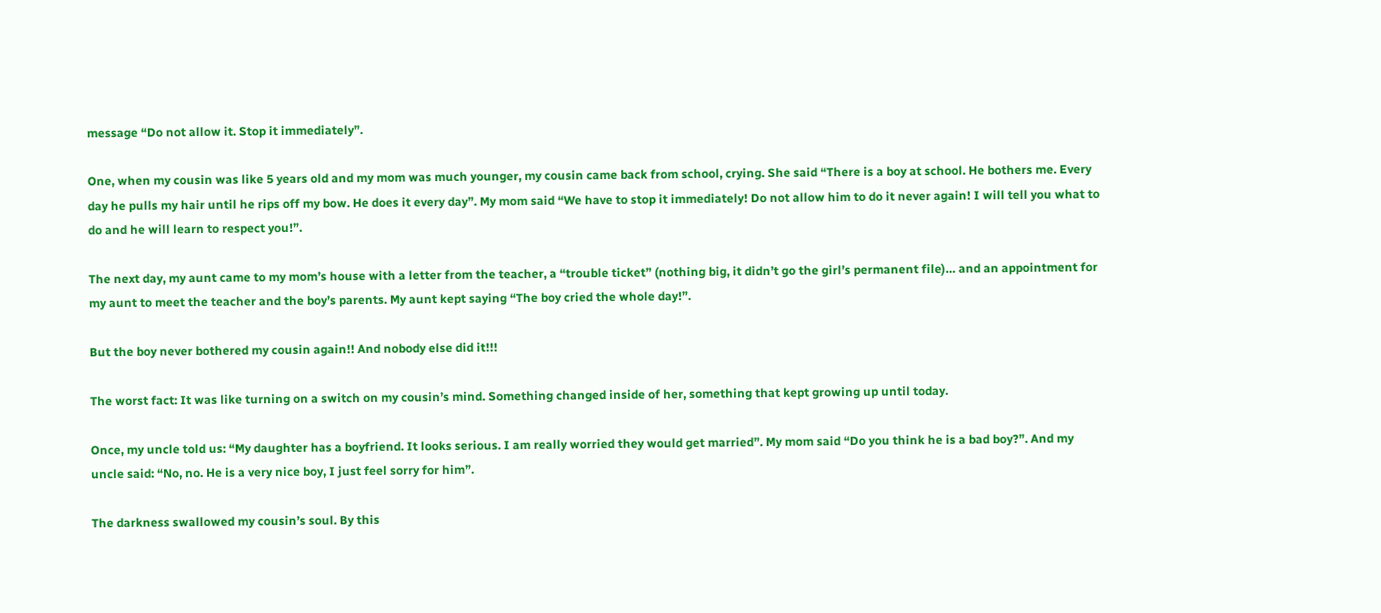message “Do not allow it. Stop it immediately”.

One, when my cousin was like 5 years old and my mom was much younger, my cousin came back from school, crying. She said “There is a boy at school. He bothers me. Every day he pulls my hair until he rips off my bow. He does it every day”. My mom said “We have to stop it immediately! Do not allow him to do it never again! I will tell you what to do and he will learn to respect you!”.

The next day, my aunt came to my mom’s house with a letter from the teacher, a “trouble ticket” (nothing big, it didn’t go the girl’s permanent file)… and an appointment for my aunt to meet the teacher and the boy’s parents. My aunt kept saying “The boy cried the whole day!”.

But the boy never bothered my cousin again!! And nobody else did it!!!

The worst fact: It was like turning on a switch on my cousin’s mind. Something changed inside of her, something that kept growing up until today.

Once, my uncle told us: “My daughter has a boyfriend. It looks serious. I am really worried they would get married”. My mom said “Do you think he is a bad boy?”. And my uncle said: “No, no. He is a very nice boy, I just feel sorry for him”.

The darkness swallowed my cousin’s soul. By this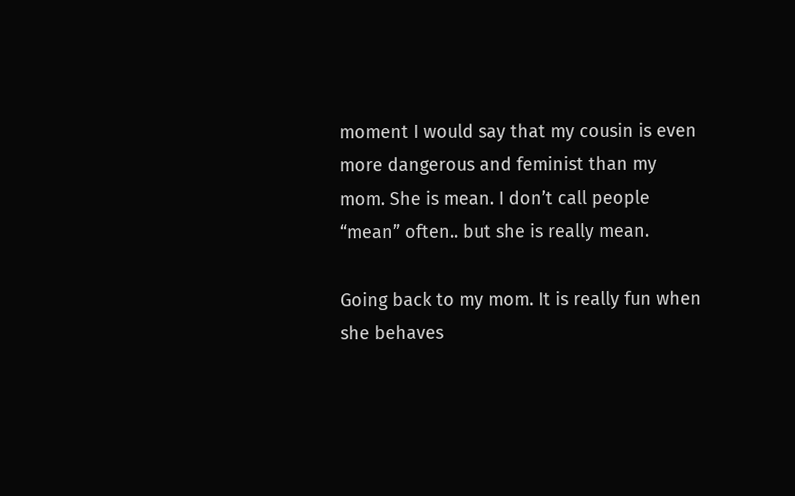moment I would say that my cousin is even more dangerous and feminist than my mom. She is mean. I don’t call people “mean” often.. but she is really mean.

Going back to my mom. It is really fun when she behaves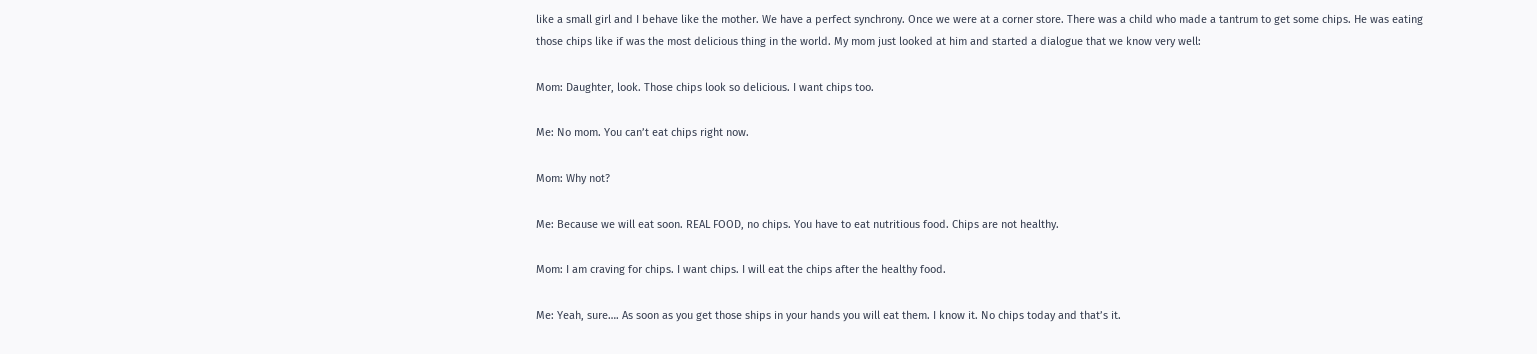like a small girl and I behave like the mother. We have a perfect synchrony. Once we were at a corner store. There was a child who made a tantrum to get some chips. He was eating those chips like if was the most delicious thing in the world. My mom just looked at him and started a dialogue that we know very well:

Mom: Daughter, look. Those chips look so delicious. I want chips too.

Me: No mom. You can’t eat chips right now.

Mom: Why not?

Me: Because we will eat soon. REAL FOOD, no chips. You have to eat nutritious food. Chips are not healthy.

Mom: I am craving for chips. I want chips. I will eat the chips after the healthy food.

Me: Yeah, sure…. As soon as you get those ships in your hands you will eat them. I know it. No chips today and that’s it.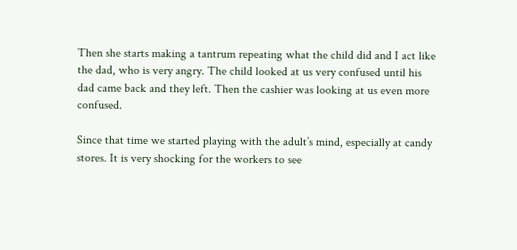Then she starts making a tantrum repeating what the child did and I act like the dad, who is very angry. The child looked at us very confused until his dad came back and they left. Then the cashier was looking at us even more confused.

Since that time we started playing with the adult’s mind, especially at candy stores. It is very shocking for the workers to see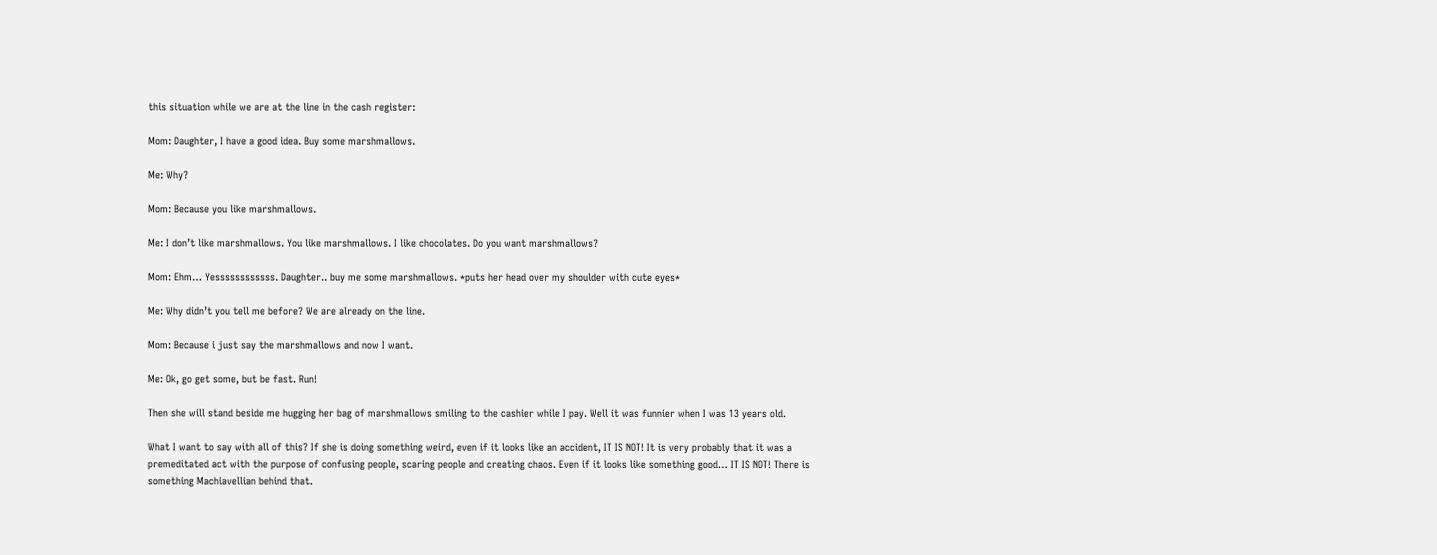this situation while we are at the line in the cash register:

Mom: Daughter, I have a good idea. Buy some marshmallows.

Me: Why?

Mom: Because you like marshmallows.

Me: I don’t like marshmallows. You like marshmallows. I like chocolates. Do you want marshmallows?

Mom: Ehm… Yessssssssssss. Daughter.. buy me some marshmallows. *puts her head over my shoulder with cute eyes*

Me: Why didn’t you tell me before? We are already on the line.

Mom: Because i just say the marshmallows and now I want.

Me: Ok, go get some, but be fast. Run!

Then she will stand beside me hugging her bag of marshmallows smiling to the cashier while I pay. Well it was funnier when I was 13 years old.

What I want to say with all of this? If she is doing something weird, even if it looks like an accident, IT IS NOT! It is very probably that it was a premeditated act with the purpose of confusing people, scaring people and creating chaos. Even if it looks like something good… IT IS NOT! There is something Machiavellian behind that.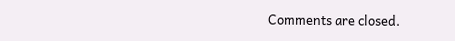Comments are closed.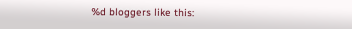%d bloggers like this: